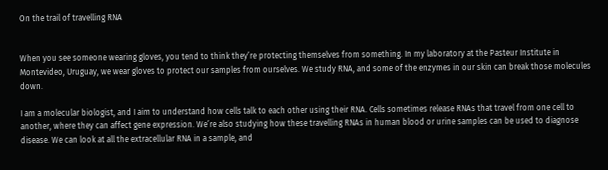On the trail of travelling RNA


When you see someone wearing gloves, you tend to think they’re protecting themselves from something. In my laboratory at the Pasteur Institute in Montevideo, Uruguay, we wear gloves to protect our samples from ourselves. We study RNA, and some of the enzymes in our skin can break those molecules down.

I am a molecular biologist, and I aim to understand how cells talk to each other using their RNA. Cells sometimes release RNAs that travel from one cell to another, where they can affect gene expression. We’re also studying how these travelling RNAs in human blood or urine samples can be used to diagnose disease. We can look at all the extracellular RNA in a sample, and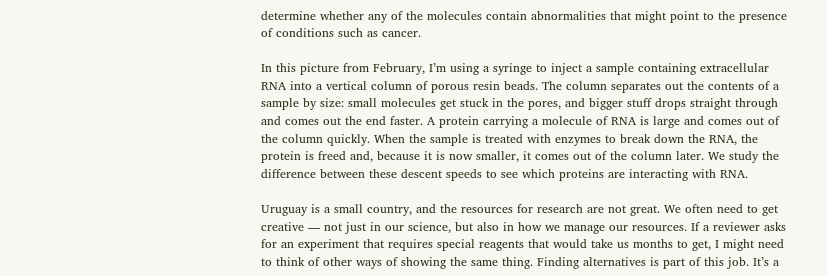determine whether any of the molecules contain abnormalities that might point to the presence of conditions such as cancer.

In this picture from February, I’m using a syringe to inject a sample containing extracellular RNA into a vertical column of porous resin beads. The column separates out the contents of a sample by size: small molecules get stuck in the pores, and bigger stuff drops straight through and comes out the end faster. A protein carrying a molecule of RNA is large and comes out of the column quickly. When the sample is treated with enzymes to break down the RNA, the protein is freed and, because it is now smaller, it comes out of the column later. We study the difference between these descent speeds to see which proteins are interacting with RNA.

Uruguay is a small country, and the resources for research are not great. We often need to get creative — not just in our science, but also in how we manage our resources. If a reviewer asks for an experiment that requires special reagents that would take us months to get, I might need to think of other ways of showing the same thing. Finding alternatives is part of this job. It’s a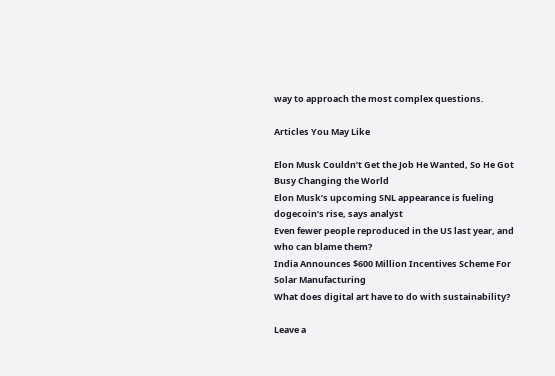way to approach the most complex questions.

Articles You May Like

Elon Musk Couldn’t Get the Job He Wanted, So He Got Busy Changing the World
Elon Musk’s upcoming SNL appearance is fueling dogecoin’s rise, says analyst
Even fewer people reproduced in the US last year, and who can blame them?
India Announces $600 Million Incentives Scheme For Solar Manufacturing
What does digital art have to do with sustainability?

Leave a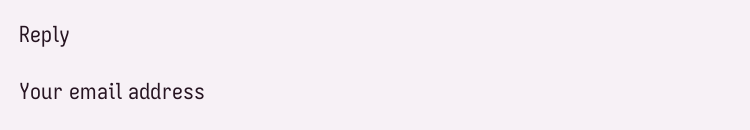Reply

Your email address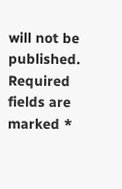will not be published. Required fields are marked *